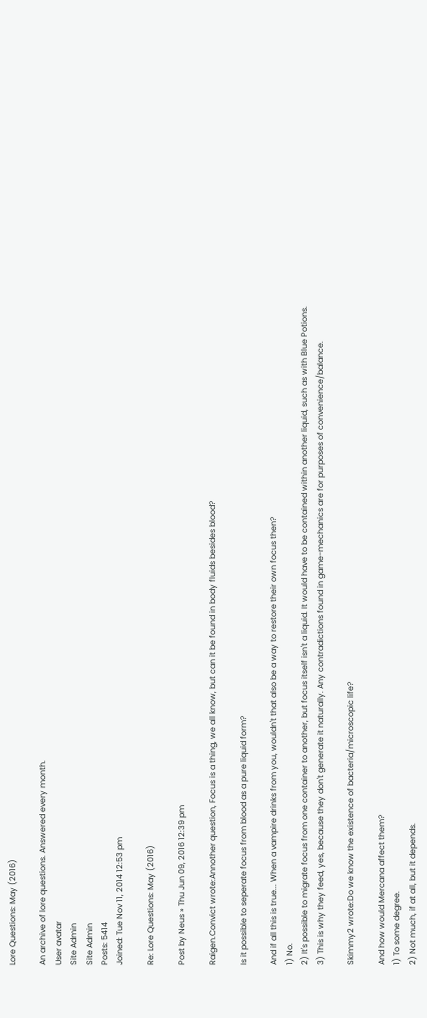Lore Questions: May (2016)

An archive of lore questions. Answered every month.
User avatar
Site Admin
Site Admin
Posts: 5414
Joined: Tue Nov 11, 2014 12:53 pm

Re: Lore Questions: May (2016)

Post by Neus » Thu Jun 09, 2016 12:39 pm

Raigen.Convict wrote:Annother question, Focus is a thing, we all know, but can it be found in body fluids besides blood?

Is it possible to seperate focus from blood as a pure liquid form?

And if all this is true... When a vampire drinks from you, wouldn't that also be a way to restore their own focus then?
1) No.
2) It's possible to migrate focus from one container to another, but focus itself isn't a liquid. It would have to be contained within another liquid, such as with Blue Potions.
3) This is why they feed, yes, because they don't generate it naturally. Any contradictions found in game-mechanics are for purposes of convenience/balance.

Skimmy2 wrote:Do we know the existence of bacteria/microscopic life?

And how would Mercana affect them?
1) To some degree.
2) Not much, if at all, but it depends.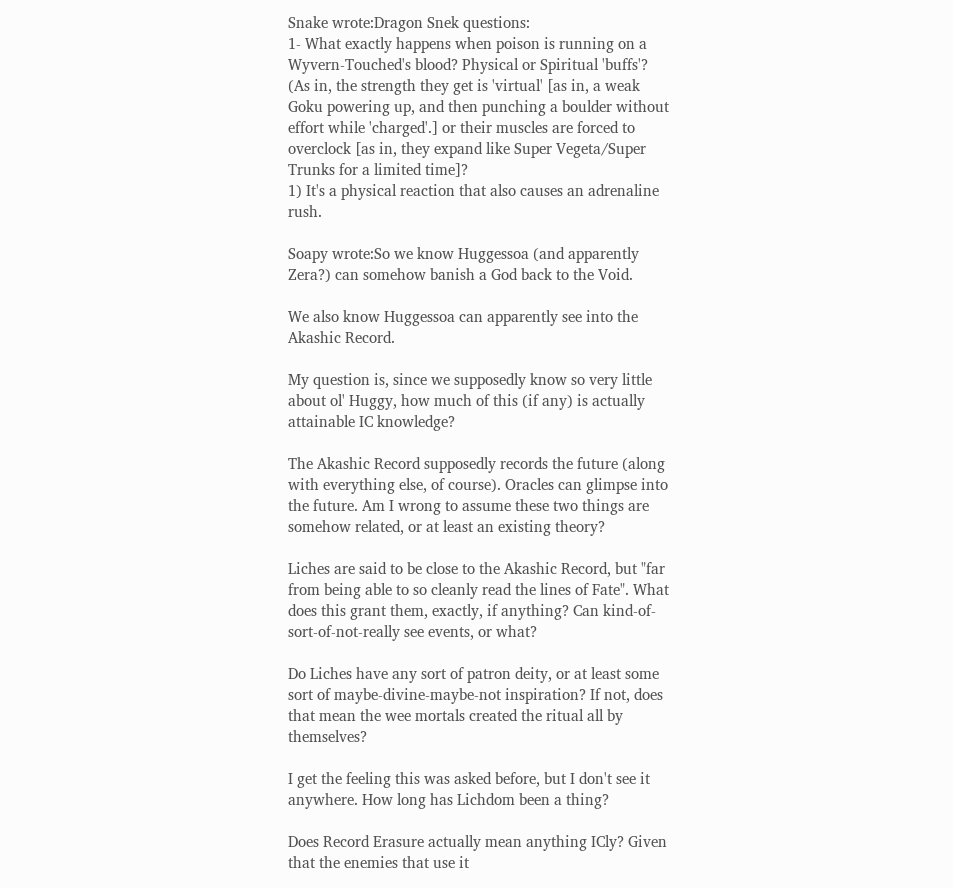Snake wrote:Dragon Snek questions:
1- What exactly happens when poison is running on a Wyvern-Touched's blood? Physical or Spiritual 'buffs'?
(As in, the strength they get is 'virtual' [as in, a weak Goku powering up, and then punching a boulder without effort while 'charged'.] or their muscles are forced to overclock [as in, they expand like Super Vegeta/Super Trunks for a limited time]?
1) It's a physical reaction that also causes an adrenaline rush.

Soapy wrote:So we know Huggessoa (and apparently Zera?) can somehow banish a God back to the Void.

We also know Huggessoa can apparently see into the Akashic Record.

My question is, since we supposedly know so very little about ol' Huggy, how much of this (if any) is actually attainable IC knowledge?

The Akashic Record supposedly records the future (along with everything else, of course). Oracles can glimpse into the future. Am I wrong to assume these two things are somehow related, or at least an existing theory?

Liches are said to be close to the Akashic Record, but "far from being able to so cleanly read the lines of Fate". What does this grant them, exactly, if anything? Can kind-of-sort-of-not-really see events, or what?

Do Liches have any sort of patron deity, or at least some sort of maybe-divine-maybe-not inspiration? If not, does that mean the wee mortals created the ritual all by themselves?

I get the feeling this was asked before, but I don't see it anywhere. How long has Lichdom been a thing?

Does Record Erasure actually mean anything ICly? Given that the enemies that use it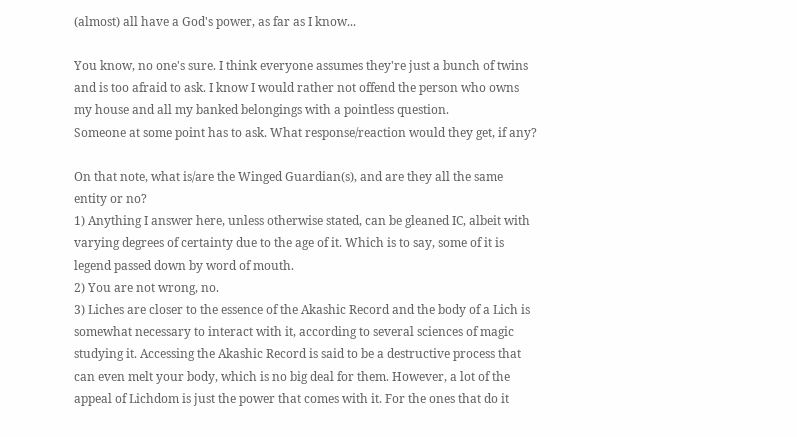(almost) all have a God's power, as far as I know...

You know, no one's sure. I think everyone assumes they're just a bunch of twins and is too afraid to ask. I know I would rather not offend the person who owns my house and all my banked belongings with a pointless question.
Someone at some point has to ask. What response/reaction would they get, if any?

On that note, what is/are the Winged Guardian(s), and are they all the same entity or no?
1) Anything I answer here, unless otherwise stated, can be gleaned IC, albeit with varying degrees of certainty due to the age of it. Which is to say, some of it is legend passed down by word of mouth.
2) You are not wrong, no.
3) Liches are closer to the essence of the Akashic Record and the body of a Lich is somewhat necessary to interact with it, according to several sciences of magic studying it. Accessing the Akashic Record is said to be a destructive process that can even melt your body, which is no big deal for them. However, a lot of the appeal of Lichdom is just the power that comes with it. For the ones that do it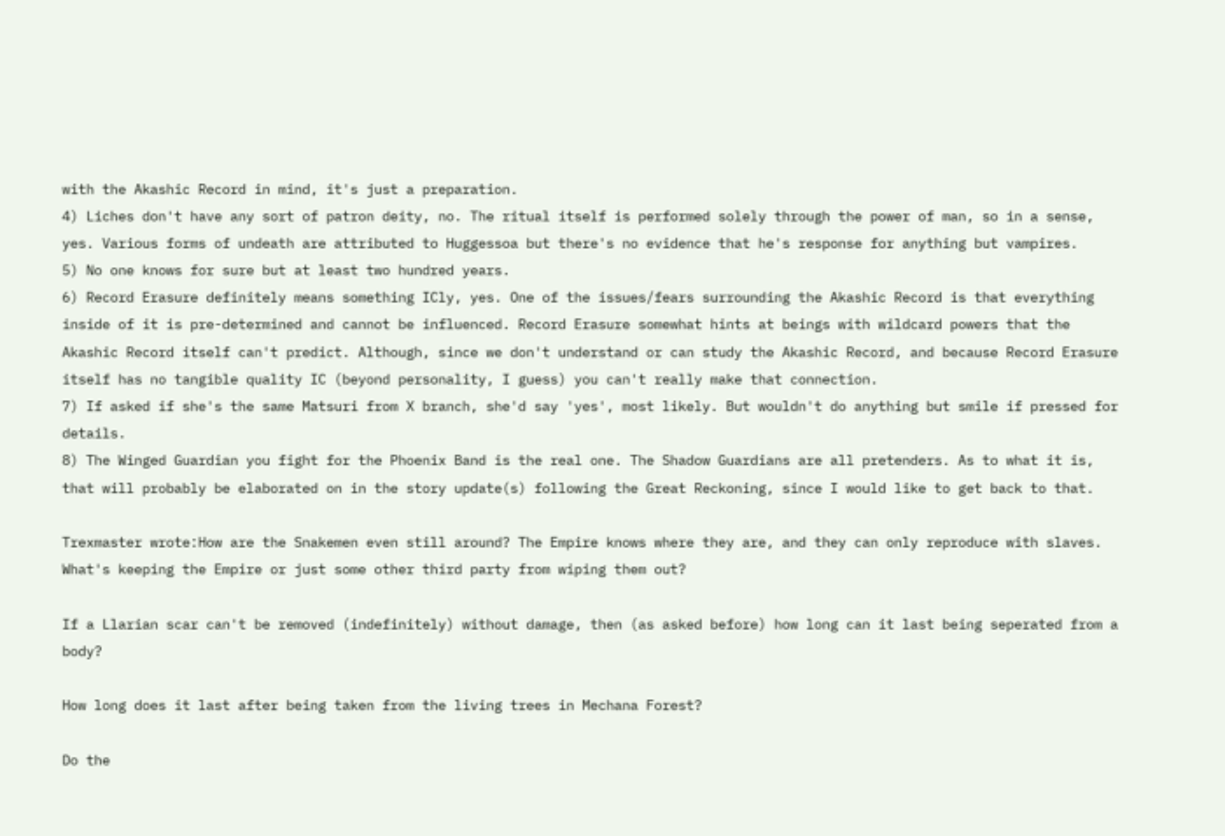with the Akashic Record in mind, it's just a preparation.
4) Liches don't have any sort of patron deity, no. The ritual itself is performed solely through the power of man, so in a sense, yes. Various forms of undeath are attributed to Huggessoa but there's no evidence that he's response for anything but vampires.
5) No one knows for sure but at least two hundred years.
6) Record Erasure definitely means something ICly, yes. One of the issues/fears surrounding the Akashic Record is that everything inside of it is pre-determined and cannot be influenced. Record Erasure somewhat hints at beings with wildcard powers that the Akashic Record itself can't predict. Although, since we don't understand or can study the Akashic Record, and because Record Erasure itself has no tangible quality IC (beyond personality, I guess) you can't really make that connection.
7) If asked if she's the same Matsuri from X branch, she'd say 'yes', most likely. But wouldn't do anything but smile if pressed for details.
8) The Winged Guardian you fight for the Phoenix Band is the real one. The Shadow Guardians are all pretenders. As to what it is, that will probably be elaborated on in the story update(s) following the Great Reckoning, since I would like to get back to that.

Trexmaster wrote:How are the Snakemen even still around? The Empire knows where they are, and they can only reproduce with slaves. What's keeping the Empire or just some other third party from wiping them out?

If a Llarian scar can't be removed (indefinitely) without damage, then (as asked before) how long can it last being seperated from a body?

How long does it last after being taken from the living trees in Mechana Forest?

Do the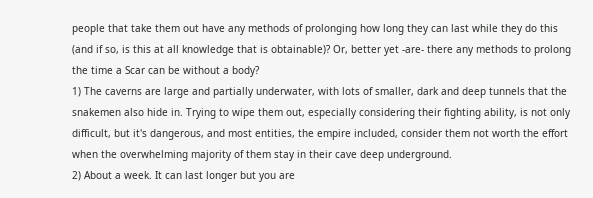people that take them out have any methods of prolonging how long they can last while they do this (and if so, is this at all knowledge that is obtainable)? Or, better yet -are- there any methods to prolong the time a Scar can be without a body?
1) The caverns are large and partially underwater, with lots of smaller, dark and deep tunnels that the snakemen also hide in. Trying to wipe them out, especially considering their fighting ability, is not only difficult, but it's dangerous, and most entities, the empire included, consider them not worth the effort when the overwhelming majority of them stay in their cave deep underground.
2) About a week. It can last longer but you are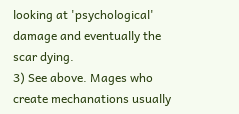looking at 'psychological' damage and eventually the scar dying.
3) See above. Mages who create mechanations usually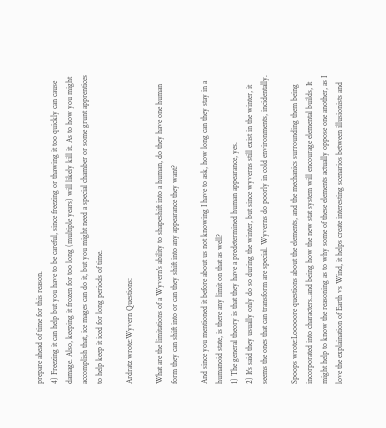prepare ahead of time for this reason.
4) Freezing it can help but you have to be careful, since freezing or thawing it too quickly can cause damage. Also, keeping it frozen for too long (multiple years) will likely kill it. As to how you might accomplish that, ice mages can do it, but you might need a special chamber or some grunt apprentices to help keep it iced for long periods of time.

Ardratz wrote:Wyvern Questions:

What are the limitations of a Wyvern's ability to shapeshift into a human, do they have one human form they can shift into or can they shift into any appearance they want?

And since you mentioned it before about us not knowing I have to ask, how long can they stay in a humanoid state, is there any limit on that as well?
1) The general theory is that they have a predetermined human appearance, yes.
2) It's said they usually only do so during the winter, but since wyverns still exist in the winter, it seems the ones that can transform are special. Wyverns do poorly in cold environments, incidentally.

Spoops wrote:Looooore questions about the elements, and the mechanics surrounding them being incorporated into characters..and being how the new stat system will encourage elemental builds, It might help to know the reasoning as to why some of these elements actually oppose one another, as I love the explaination of Earth vs Wind, it helps create interesting scenarios between illusionists and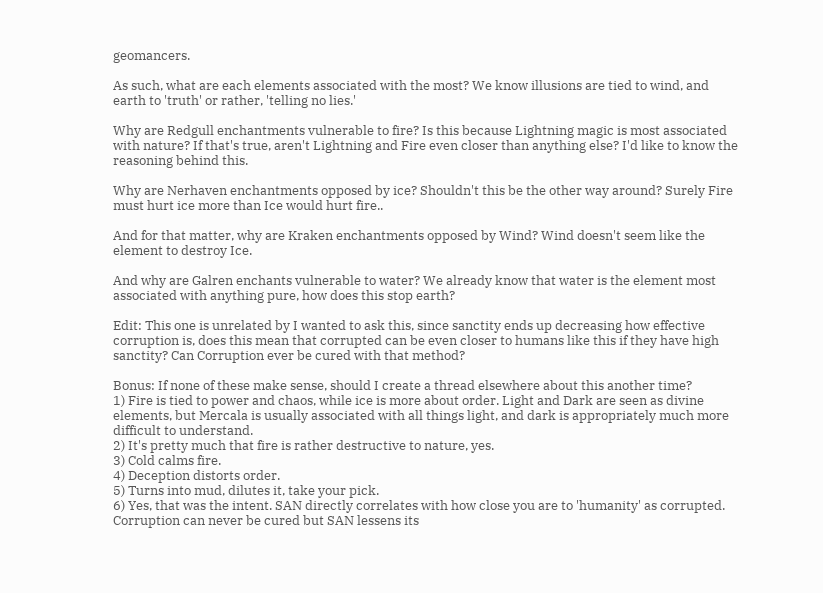geomancers.

As such, what are each elements associated with the most? We know illusions are tied to wind, and earth to 'truth' or rather, 'telling no lies.'

Why are Redgull enchantments vulnerable to fire? Is this because Lightning magic is most associated with nature? If that's true, aren't Lightning and Fire even closer than anything else? I'd like to know the reasoning behind this.

Why are Nerhaven enchantments opposed by ice? Shouldn't this be the other way around? Surely Fire must hurt ice more than Ice would hurt fire..

And for that matter, why are Kraken enchantments opposed by Wind? Wind doesn't seem like the element to destroy Ice.

And why are Galren enchants vulnerable to water? We already know that water is the element most associated with anything pure, how does this stop earth?

Edit: This one is unrelated by I wanted to ask this, since sanctity ends up decreasing how effective corruption is, does this mean that corrupted can be even closer to humans like this if they have high sanctity? Can Corruption ever be cured with that method?

Bonus: If none of these make sense, should I create a thread elsewhere about this another time?
1) Fire is tied to power and chaos, while ice is more about order. Light and Dark are seen as divine elements, but Mercala is usually associated with all things light, and dark is appropriately much more difficult to understand.
2) It's pretty much that fire is rather destructive to nature, yes.
3) Cold calms fire.
4) Deception distorts order.
5) Turns into mud, dilutes it, take your pick.
6) Yes, that was the intent. SAN directly correlates with how close you are to 'humanity' as corrupted. Corruption can never be cured but SAN lessens its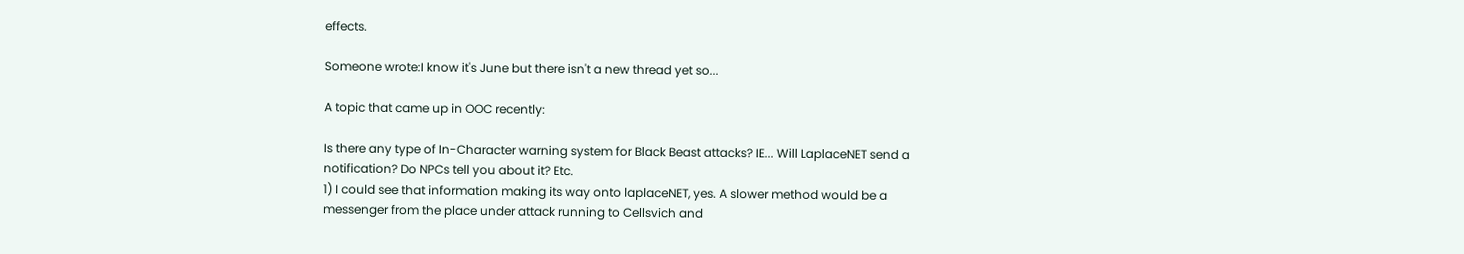effects.

Someone wrote:I know it's June but there isn't a new thread yet so...

A topic that came up in OOC recently:

Is there any type of In-Character warning system for Black Beast attacks? IE... Will LaplaceNET send a notification? Do NPCs tell you about it? Etc.
1) I could see that information making its way onto laplaceNET, yes. A slower method would be a messenger from the place under attack running to Cellsvich and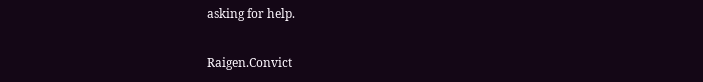asking for help.

Raigen.Convict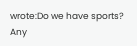wrote:Do we have sports? Any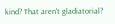kind? That aren't gladiatorial?